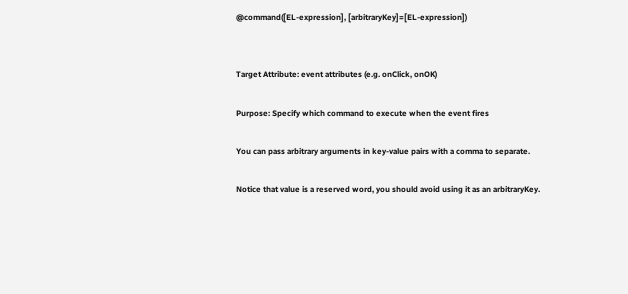@command([EL-expression], [arbitraryKey]=[EL-expression])


Target Attribute: event attributes (e.g. onClick, onOK)

Purpose: Specify which command to execute when the event fires

You can pass arbitrary arguments in key-value pairs with a comma to separate.

Notice that value is a reserved word, you should avoid using it as an arbitraryKey.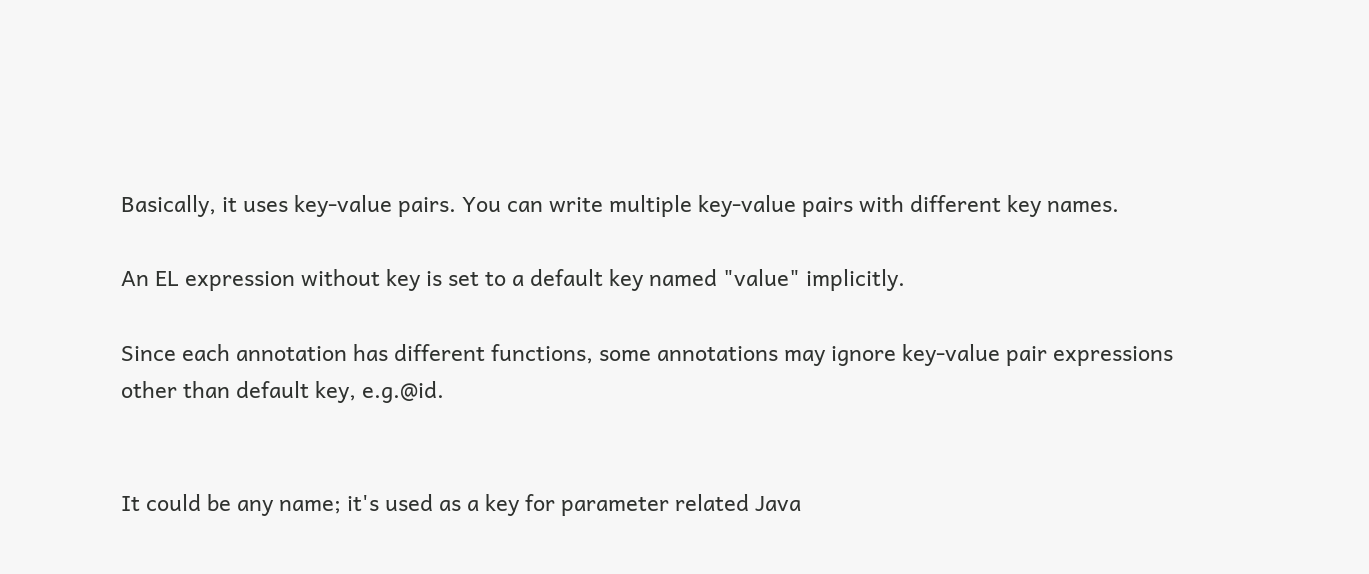Basically, it uses key-value pairs. You can write multiple key-value pairs with different key names.

An EL expression without key is set to a default key named "value" implicitly.

Since each annotation has different functions, some annotations may ignore key-value pair expressions other than default key, e.g.@id.


It could be any name; it's used as a key for parameter related Java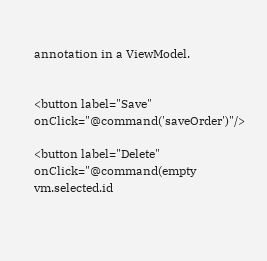annotation in a ViewModel.


<button label="Save" onClick="@command('saveOrder')"/>

<button label="Delete" onClick="@command(empty vm.selected.id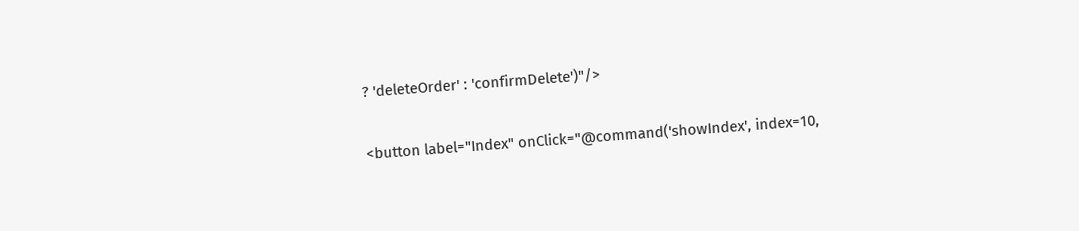? 'deleteOrder' : 'confirmDelete')"/>

<button label="Index" onClick="@command('showIndex', index=10,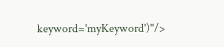keyword='myKeyword')"/>